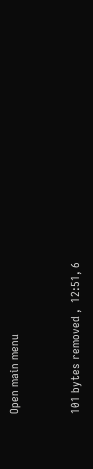Open main menu


101 bytes removed ,  12:51, 6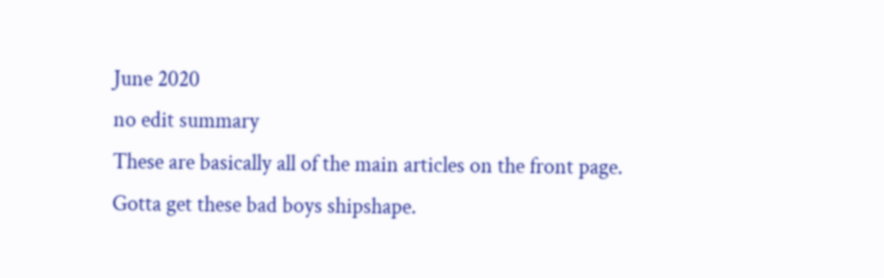June 2020
no edit summary
These are basically all of the main articles on the front page. Gotta get these bad boys shipshape.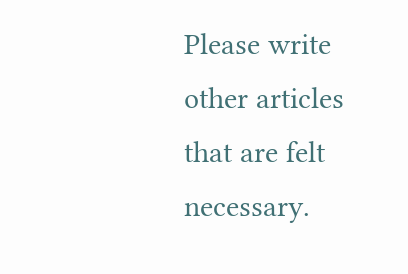Please write other articles that are felt necessary.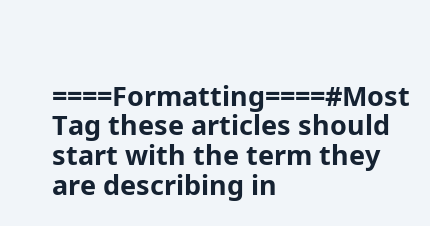====Formatting====#Most Tag these articles should start with the term they are describing in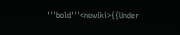'''bold'''<nowiki>{{Under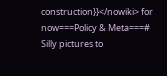construction}}</nowiki> for now===Policy & Meta===# Silly pictures to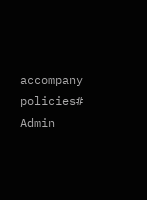accompany policies# Admin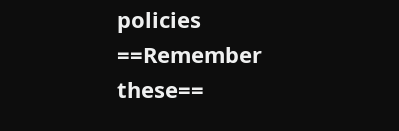policies
==Remember these==